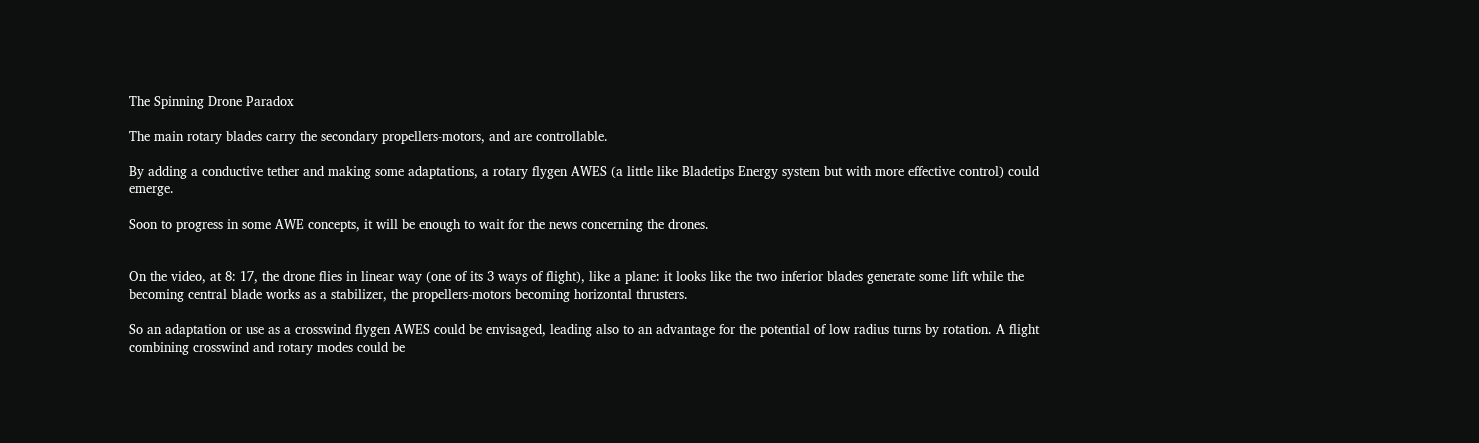The Spinning Drone Paradox

The main rotary blades carry the secondary propellers-motors, and are controllable.

By adding a conductive tether and making some adaptations, a rotary flygen AWES (a little like Bladetips Energy system but with more effective control) could emerge.

Soon to progress in some AWE concepts, it will be enough to wait for the news concerning the drones.


On the video, at 8: 17, the drone flies in linear way (one of its 3 ways of flight), like a plane: it looks like the two inferior blades generate some lift while the becoming central blade works as a stabilizer, the propellers-motors becoming horizontal thrusters.

So an adaptation or use as a crosswind flygen AWES could be envisaged, leading also to an advantage for the potential of low radius turns by rotation. A flight combining crosswind and rotary modes could be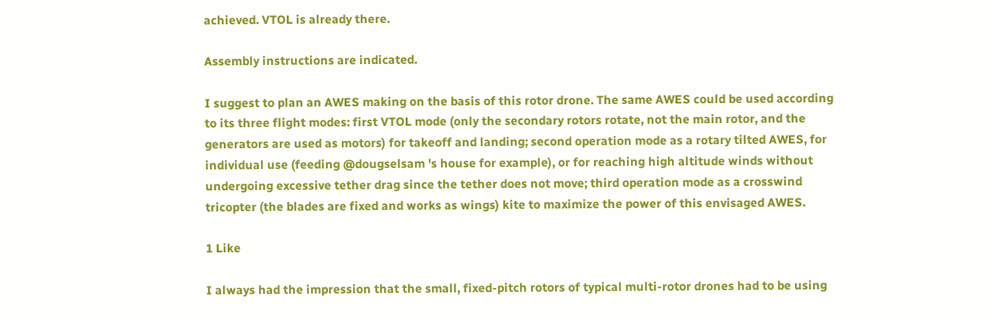achieved. VTOL is already there.

Assembly instructions are indicated.

I suggest to plan an AWES making on the basis of this rotor drone. The same AWES could be used according to its three flight modes: first VTOL mode (only the secondary rotors rotate, not the main rotor, and the generators are used as motors) for takeoff and landing; second operation mode as a rotary tilted AWES, for individual use (feeding @dougselsam 's house for example), or for reaching high altitude winds without undergoing excessive tether drag since the tether does not move; third operation mode as a crosswind tricopter (the blades are fixed and works as wings) kite to maximize the power of this envisaged AWES.

1 Like

I always had the impression that the small, fixed-pitch rotors of typical multi-rotor drones had to be using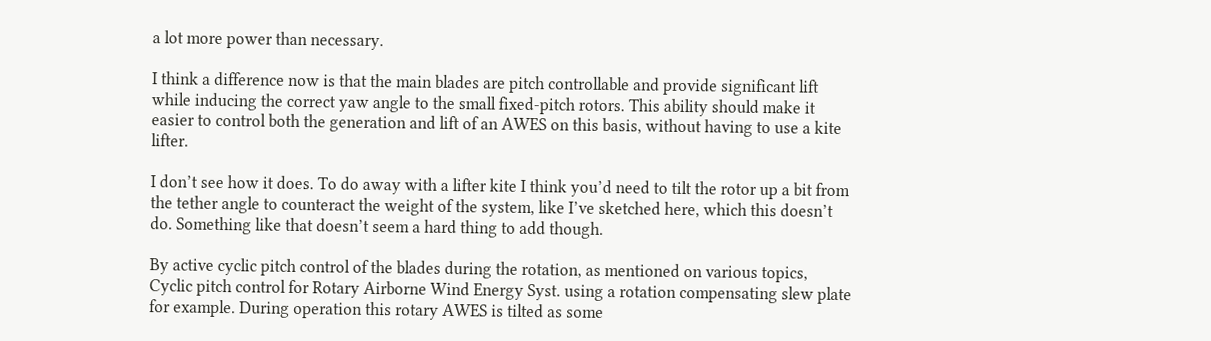a lot more power than necessary.

I think a difference now is that the main blades are pitch controllable and provide significant lift while inducing the correct yaw angle to the small fixed-pitch rotors. This ability should make it easier to control both the generation and lift of an AWES on this basis, without having to use a kite lifter.

I don’t see how it does. To do away with a lifter kite I think you’d need to tilt the rotor up a bit from the tether angle to counteract the weight of the system, like I’ve sketched here, which this doesn’t do. Something like that doesn’t seem a hard thing to add though.

By active cyclic pitch control of the blades during the rotation, as mentioned on various topics, Cyclic pitch control for Rotary Airborne Wind Energy Syst. using a rotation compensating slew plate for example. During operation this rotary AWES is tilted as some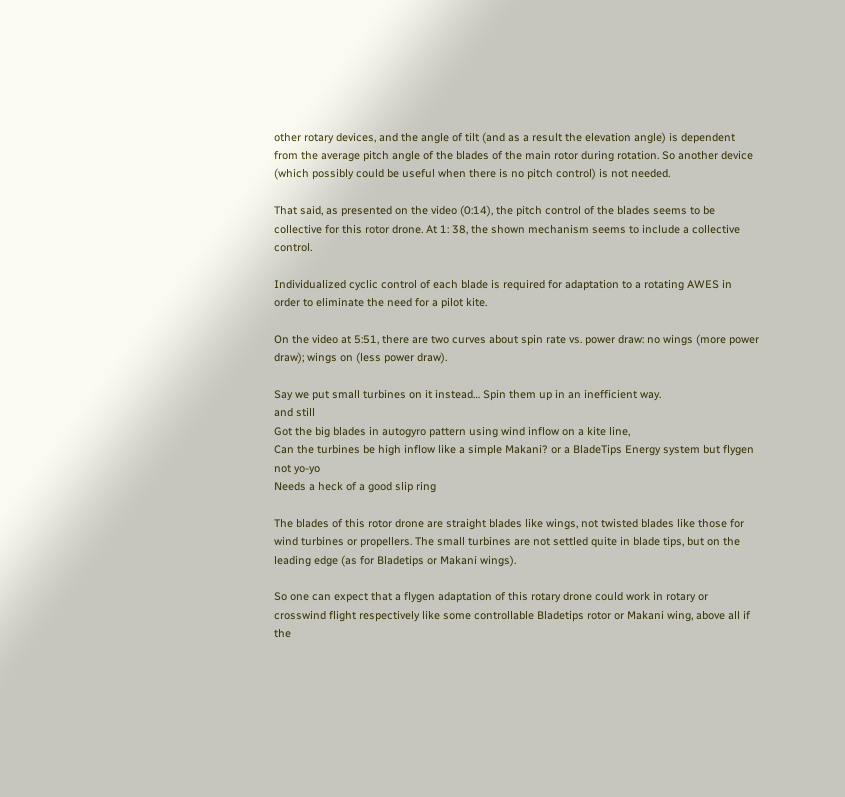other rotary devices, and the angle of tilt (and as a result the elevation angle) is dependent from the average pitch angle of the blades of the main rotor during rotation. So another device (which possibly could be useful when there is no pitch control) is not needed.

That said, as presented on the video (0:14), the pitch control of the blades seems to be collective for this rotor drone. At 1: 38, the shown mechanism seems to include a collective control.

Individualized cyclic control of each blade is required for adaptation to a rotating AWES in order to eliminate the need for a pilot kite.

On the video at 5:51, there are two curves about spin rate vs. power draw: no wings (more power draw); wings on (less power draw).

Say we put small turbines on it instead… Spin them up in an inefficient way.
and still
Got the big blades in autogyro pattern using wind inflow on a kite line,
Can the turbines be high inflow like a simple Makani? or a BladeTips Energy system but flygen not yo-yo
Needs a heck of a good slip ring

The blades of this rotor drone are straight blades like wings, not twisted blades like those for wind turbines or propellers. The small turbines are not settled quite in blade tips, but on the leading edge (as for Bladetips or Makani wings).

So one can expect that a flygen adaptation of this rotary drone could work in rotary or crosswind flight respectively like some controllable Bladetips rotor or Makani wing, above all if the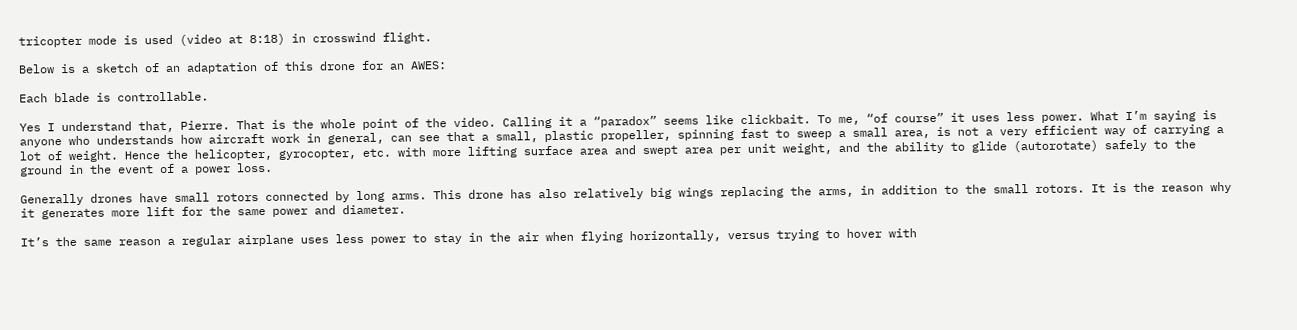tricopter mode is used (video at 8:18) in crosswind flight.

Below is a sketch of an adaptation of this drone for an AWES:

Each blade is controllable.

Yes I understand that, Pierre. That is the whole point of the video. Calling it a “paradox” seems like clickbait. To me, “of course” it uses less power. What I’m saying is anyone who understands how aircraft work in general, can see that a small, plastic propeller, spinning fast to sweep a small area, is not a very efficient way of carrying a lot of weight. Hence the helicopter, gyrocopter, etc. with more lifting surface area and swept area per unit weight, and the ability to glide (autorotate) safely to the ground in the event of a power loss.

Generally drones have small rotors connected by long arms. This drone has also relatively big wings replacing the arms, in addition to the small rotors. It is the reason why it generates more lift for the same power and diameter.

It’s the same reason a regular airplane uses less power to stay in the air when flying horizontally, versus trying to hover with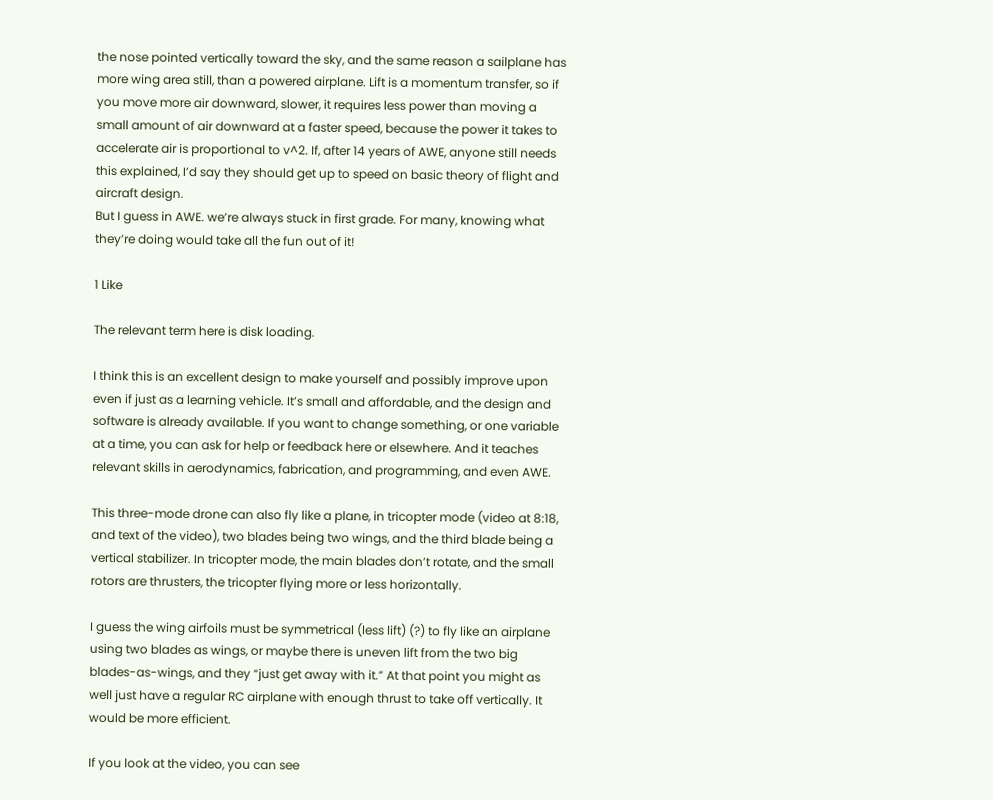the nose pointed vertically toward the sky, and the same reason a sailplane has more wing area still, than a powered airplane. Lift is a momentum transfer, so if you move more air downward, slower, it requires less power than moving a small amount of air downward at a faster speed, because the power it takes to accelerate air is proportional to v^2. If, after 14 years of AWE, anyone still needs this explained, I’d say they should get up to speed on basic theory of flight and aircraft design.
But I guess in AWE. we’re always stuck in first grade. For many, knowing what they’re doing would take all the fun out of it!

1 Like

The relevant term here is disk loading.

I think this is an excellent design to make yourself and possibly improve upon even if just as a learning vehicle. It’s small and affordable, and the design and software is already available. If you want to change something, or one variable at a time, you can ask for help or feedback here or elsewhere. And it teaches relevant skills in aerodynamics, fabrication, and programming, and even AWE.

This three-mode drone can also fly like a plane, in tricopter mode (video at 8:18, and text of the video), two blades being two wings, and the third blade being a vertical stabilizer. In tricopter mode, the main blades don’t rotate, and the small rotors are thrusters, the tricopter flying more or less horizontally.

I guess the wing airfoils must be symmetrical (less lift) (?) to fly like an airplane using two blades as wings, or maybe there is uneven lift from the two big blades-as-wings, and they “just get away with it.” At that point you might as well just have a regular RC airplane with enough thrust to take off vertically. It would be more efficient.

If you look at the video, you can see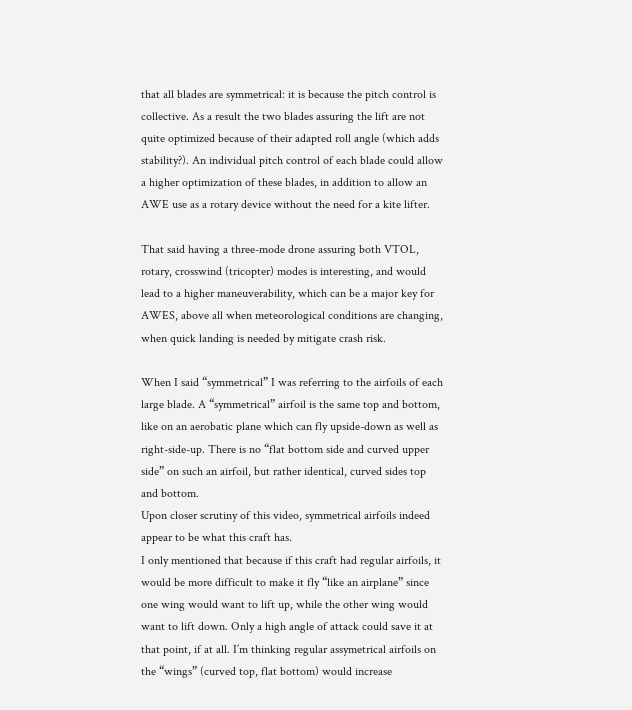that all blades are symmetrical: it is because the pitch control is collective. As a result the two blades assuring the lift are not quite optimized because of their adapted roll angle (which adds stability?). An individual pitch control of each blade could allow a higher optimization of these blades, in addition to allow an AWE use as a rotary device without the need for a kite lifter.

That said having a three-mode drone assuring both VTOL, rotary, crosswind (tricopter) modes is interesting, and would lead to a higher maneuverability, which can be a major key for AWES, above all when meteorological conditions are changing, when quick landing is needed by mitigate crash risk.

When I said “symmetrical” I was referring to the airfoils of each large blade. A “symmetrical” airfoil is the same top and bottom, like on an aerobatic plane which can fly upside-down as well as right-side-up. There is no “flat bottom side and curved upper side” on such an airfoil, but rather identical, curved sides top and bottom.
Upon closer scrutiny of this video, symmetrical airfoils indeed appear to be what this craft has.
I only mentioned that because if this craft had regular airfoils, it would be more difficult to make it fly “like an airplane” since one wing would want to lift up, while the other wing would want to lift down. Only a high angle of attack could save it at that point, if at all. I’m thinking regular assymetrical airfoils on the “wings” (curved top, flat bottom) would increase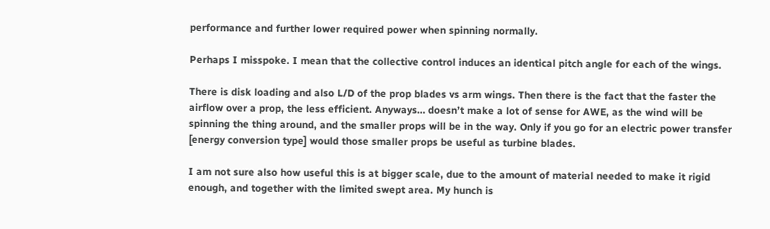performance and further lower required power when spinning normally.

Perhaps I misspoke. I mean that the collective control induces an identical pitch angle for each of the wings.

There is disk loading and also L/D of the prop blades vs arm wings. Then there is the fact that the faster the airflow over a prop, the less efficient. Anyways… doesn’t make a lot of sense for AWE, as the wind will be spinning the thing around, and the smaller props will be in the way. Only if you go for an electric power transfer [energy conversion type] would those smaller props be useful as turbine blades.

I am not sure also how useful this is at bigger scale, due to the amount of material needed to make it rigid enough, and together with the limited swept area. My hunch is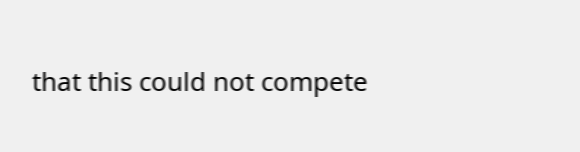that this could not compete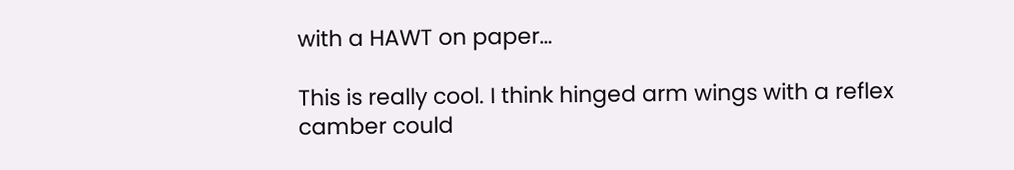with a HAWT on paper…

This is really cool. I think hinged arm wings with a reflex camber could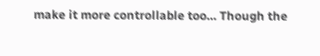make it more controllable too… Though the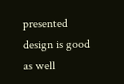presented design is good as well